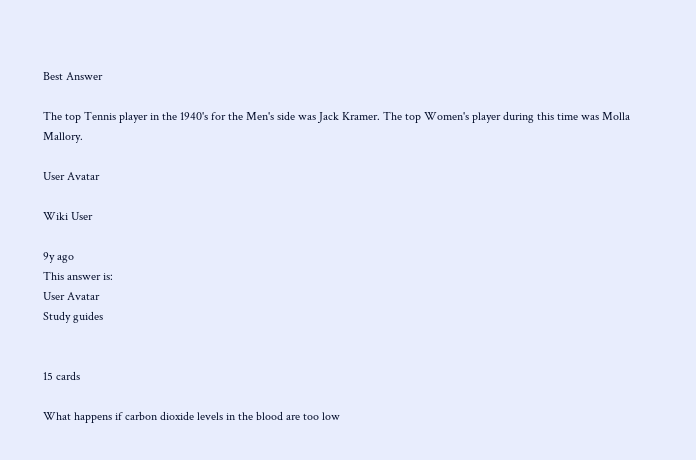Best Answer

The top Tennis player in the 1940's for the Men's side was Jack Kramer. The top Women's player during this time was Molla Mallory.

User Avatar

Wiki User

9y ago
This answer is:
User Avatar
Study guides


15 cards

What happens if carbon dioxide levels in the blood are too low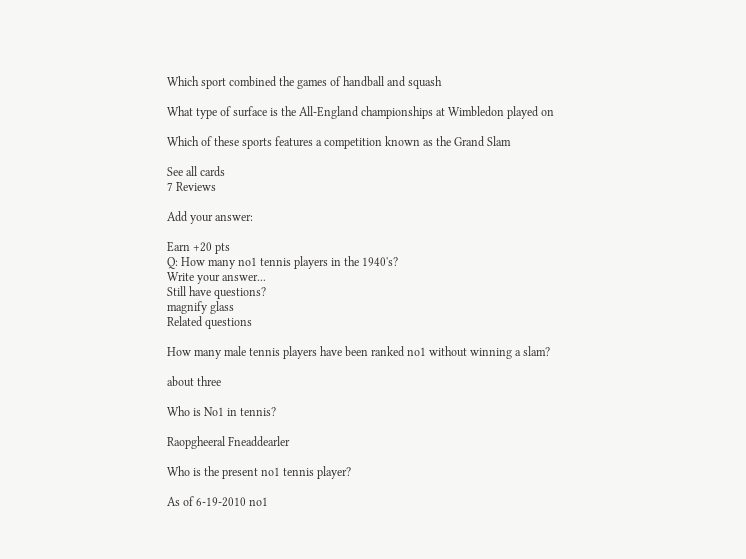Which sport combined the games of handball and squash

What type of surface is the All-England championships at Wimbledon played on

Which of these sports features a competition known as the Grand Slam

See all cards
7 Reviews

Add your answer:

Earn +20 pts
Q: How many no1 tennis players in the 1940's?
Write your answer...
Still have questions?
magnify glass
Related questions

How many male tennis players have been ranked no1 without winning a slam?

about three

Who is No1 in tennis?

Raopgheeral Fneaddearler

Who is the present no1 tennis player?

As of 6-19-2010 no1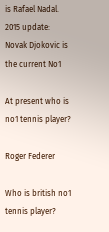is Rafael Nadal. 2015 update: Novak Djokovic is the current No1

At present who is no1 tennis player?

Roger Federer

Who is british no1 tennis player?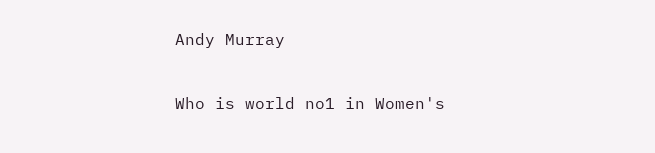Andy Murray

Who is world no1 in Women's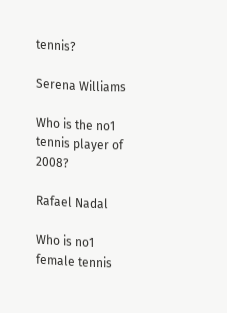tennis?

Serena Williams

Who is the no1 tennis player of 2008?

Rafael Nadal

Who is no1 female tennis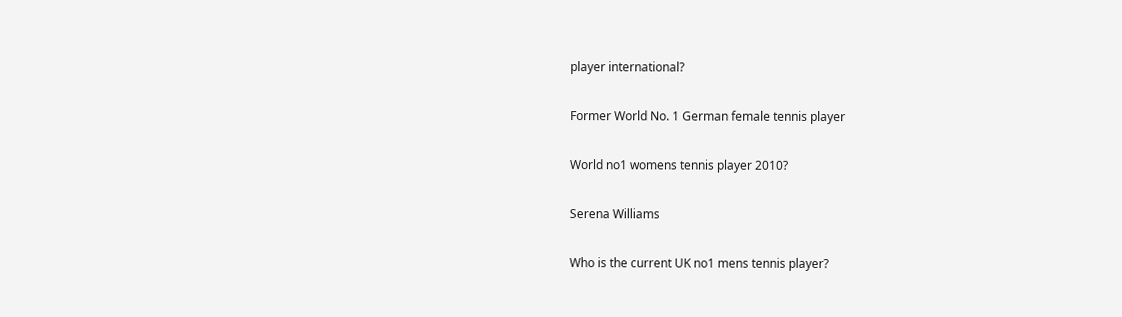player international?

Former World No. 1 German female tennis player

World no1 womens tennis player 2010?

Serena Williams

Who is the current UK no1 mens tennis player?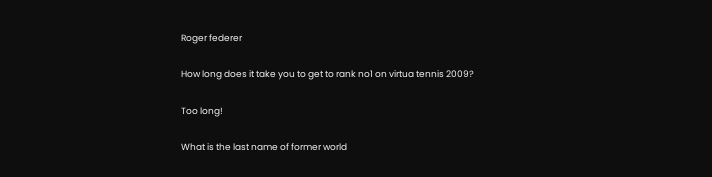Roger federer

How long does it take you to get to rank no1 on virtua tennis 2009?

Too long!

What is the last name of former world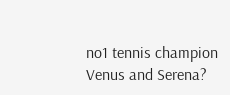no1 tennis champion Venus and Serena?